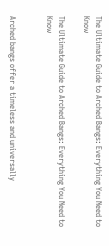The Ultimate Guide to Arched Bangs: Everything You Need to Know

The Ultimate Guide to Arched Bangs: Everything You Need to Know


Arched bangs offer a timeless and universally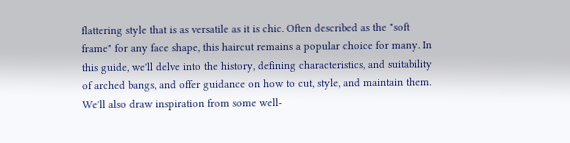flattering style that is as versatile as it is chic. Often described as the "soft frame" for any face shape, this haircut remains a popular choice for many. In this guide, we'll delve into the history, defining characteristics, and suitability of arched bangs, and offer guidance on how to cut, style, and maintain them. We'll also draw inspiration from some well-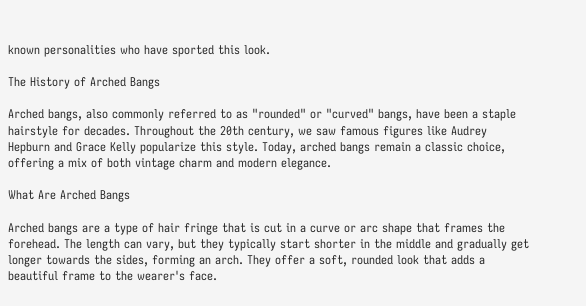known personalities who have sported this look.

The History of Arched Bangs

Arched bangs, also commonly referred to as "rounded" or "curved" bangs, have been a staple hairstyle for decades. Throughout the 20th century, we saw famous figures like Audrey Hepburn and Grace Kelly popularize this style. Today, arched bangs remain a classic choice, offering a mix of both vintage charm and modern elegance.

What Are Arched Bangs

Arched bangs are a type of hair fringe that is cut in a curve or arc shape that frames the forehead. The length can vary, but they typically start shorter in the middle and gradually get longer towards the sides, forming an arch. They offer a soft, rounded look that adds a beautiful frame to the wearer's face.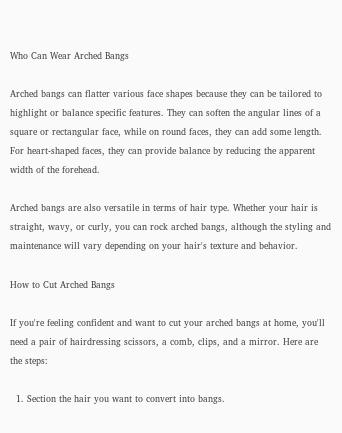Who Can Wear Arched Bangs

Arched bangs can flatter various face shapes because they can be tailored to highlight or balance specific features. They can soften the angular lines of a square or rectangular face, while on round faces, they can add some length. For heart-shaped faces, they can provide balance by reducing the apparent width of the forehead.

Arched bangs are also versatile in terms of hair type. Whether your hair is straight, wavy, or curly, you can rock arched bangs, although the styling and maintenance will vary depending on your hair's texture and behavior.

How to Cut Arched Bangs

If you're feeling confident and want to cut your arched bangs at home, you'll need a pair of hairdressing scissors, a comb, clips, and a mirror. Here are the steps:

  1. Section the hair you want to convert into bangs.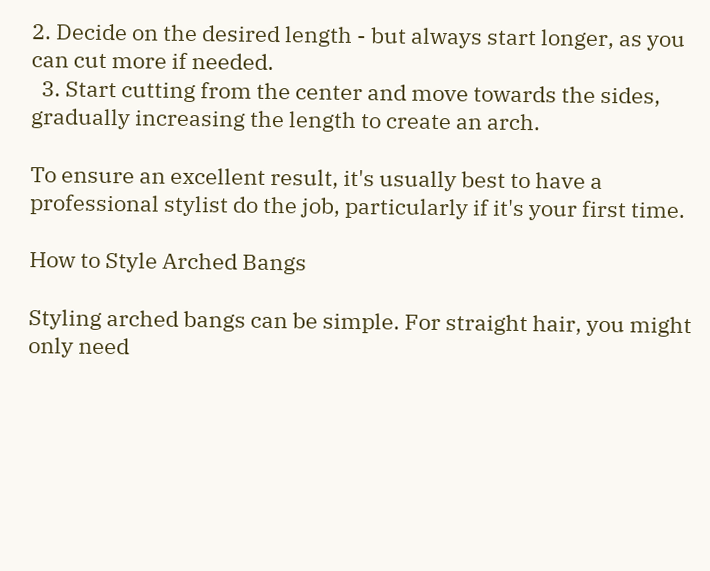2. Decide on the desired length - but always start longer, as you can cut more if needed.
  3. Start cutting from the center and move towards the sides, gradually increasing the length to create an arch.

To ensure an excellent result, it's usually best to have a professional stylist do the job, particularly if it's your first time.

How to Style Arched Bangs

Styling arched bangs can be simple. For straight hair, you might only need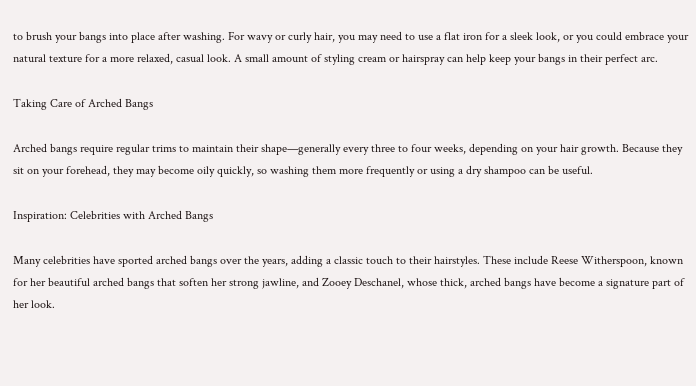to brush your bangs into place after washing. For wavy or curly hair, you may need to use a flat iron for a sleek look, or you could embrace your natural texture for a more relaxed, casual look. A small amount of styling cream or hairspray can help keep your bangs in their perfect arc.

Taking Care of Arched Bangs

Arched bangs require regular trims to maintain their shape—generally every three to four weeks, depending on your hair growth. Because they sit on your forehead, they may become oily quickly, so washing them more frequently or using a dry shampoo can be useful.

Inspiration: Celebrities with Arched Bangs

Many celebrities have sported arched bangs over the years, adding a classic touch to their hairstyles. These include Reese Witherspoon, known for her beautiful arched bangs that soften her strong jawline, and Zooey Deschanel, whose thick, arched bangs have become a signature part of her look.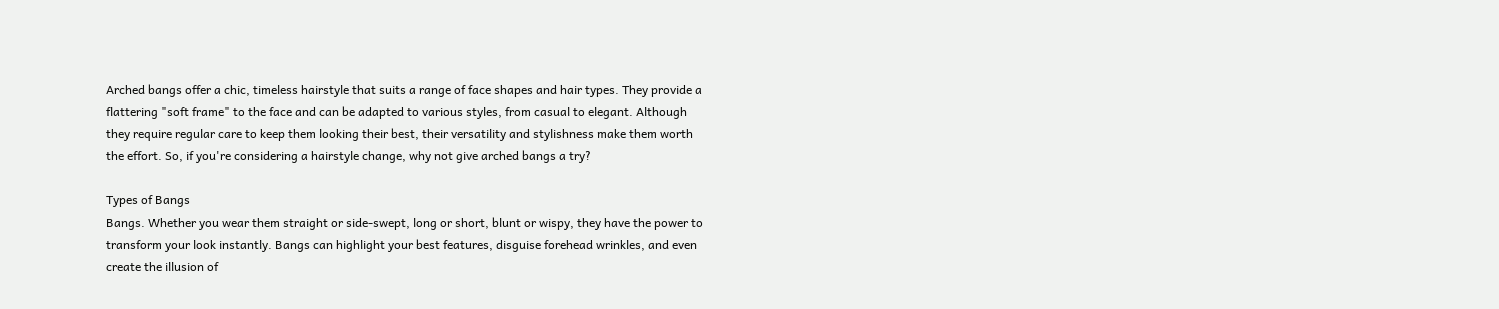Arched bangs offer a chic, timeless hairstyle that suits a range of face shapes and hair types. They provide a flattering "soft frame" to the face and can be adapted to various styles, from casual to elegant. Although they require regular care to keep them looking their best, their versatility and stylishness make them worth the effort. So, if you're considering a hairstyle change, why not give arched bangs a try?

Types of Bangs
Bangs. Whether you wear them straight or side-swept, long or short, blunt or wispy, they have the power to transform your look instantly. Bangs can highlight your best features, disguise forehead wrinkles, and even create the illusion of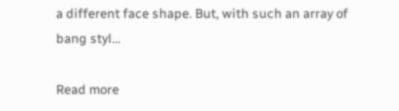a different face shape. But, with such an array of bang styl…

Read more